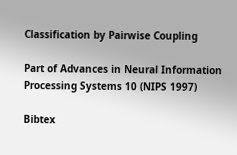Classification by Pairwise Coupling

Part of Advances in Neural Information Processing Systems 10 (NIPS 1997)

Bibtex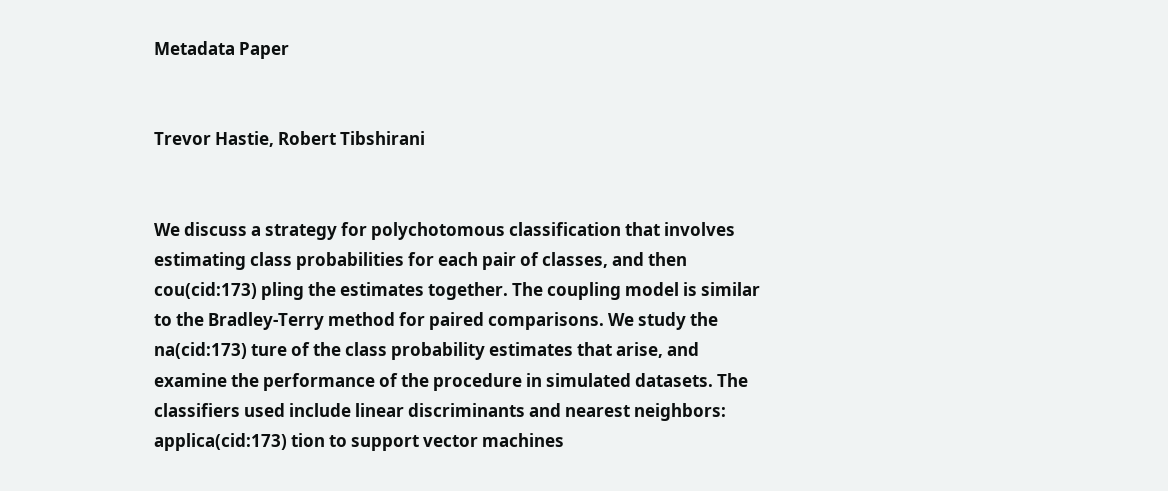Metadata Paper


Trevor Hastie, Robert Tibshirani


We discuss a strategy for polychotomous classification that involves estimating class probabilities for each pair of classes, and then cou(cid:173) pling the estimates together. The coupling model is similar to the Bradley-Terry method for paired comparisons. We study the na(cid:173) ture of the class probability estimates that arise, and examine the performance of the procedure in simulated datasets. The classifiers used include linear discriminants and nearest neighbors: applica(cid:173) tion to support vector machines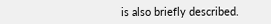is also briefly described.